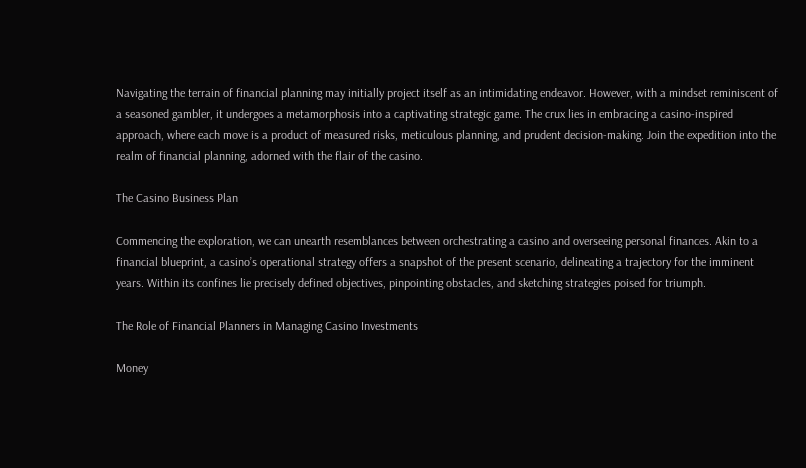Navigating the terrain of financial planning may initially project itself as an intimidating endeavor. However, with a mindset reminiscent of a seasoned gambler, it undergoes a metamorphosis into a captivating strategic game. The crux lies in embracing a casino-inspired approach, where each move is a product of measured risks, meticulous planning, and prudent decision-making. Join the expedition into the realm of financial planning, adorned with the flair of the casino.

The Casino Business Plan

Commencing the exploration, we can unearth resemblances between orchestrating a casino and overseeing personal finances. Akin to a financial blueprint, a casino’s operational strategy offers a snapshot of the present scenario, delineating a trajectory for the imminent years. Within its confines lie precisely defined objectives, pinpointing obstacles, and sketching strategies poised for triumph.

The Role of Financial Planners in Managing Casino Investments

Money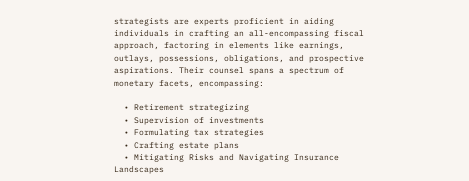strategists are experts proficient in aiding individuals in crafting an all-encompassing fiscal approach, factoring in elements like earnings, outlays, possessions, obligations, and prospective aspirations. Their counsel spans a spectrum of monetary facets, encompassing:

  • Retirement strategizing
  • Supervision of investments
  • Formulating tax strategies
  • Crafting estate plans
  • Mitigating Risks and Navigating Insurance Landscapes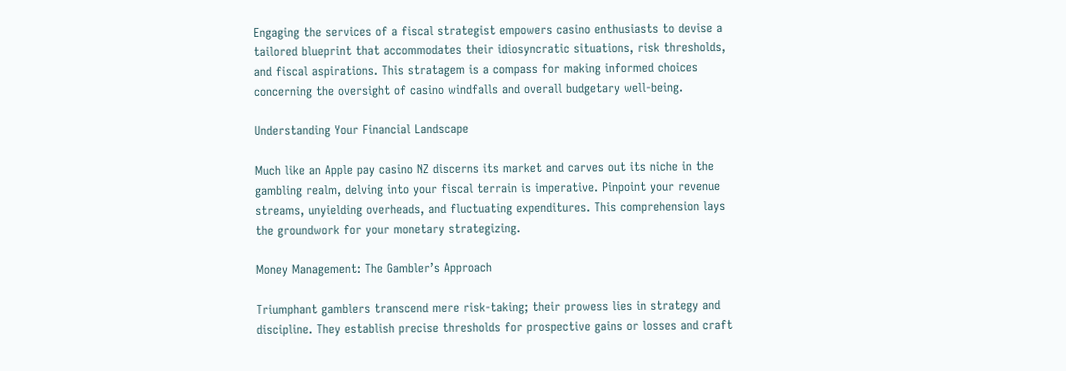Engaging the services of a fiscal strategist empowers casino enthusiasts to devise a tailored blueprint that accommodates their idiosyncratic situations, risk thresholds, and fiscal aspirations. This stratagem is a compass for making informed choices concerning the oversight of casino windfalls and overall budgetary well-being.

Understanding Your Financial Landscape

Much like an Apple pay casino NZ discerns its market and carves out its niche in the gambling realm, delving into your fiscal terrain is imperative. Pinpoint your revenue streams, unyielding overheads, and fluctuating expenditures. This comprehension lays the groundwork for your monetary strategizing.

Money Management: The Gambler’s Approach

Triumphant gamblers transcend mere risk-taking; their prowess lies in strategy and discipline. They establish precise thresholds for prospective gains or losses and craft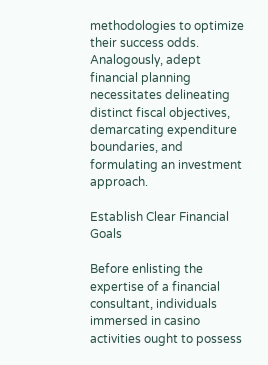methodologies to optimize their success odds. Analogously, adept financial planning necessitates delineating distinct fiscal objectives, demarcating expenditure boundaries, and formulating an investment approach.

Establish Clear Financial Goals

Before enlisting the expertise of a financial consultant, individuals immersed in casino activities ought to possess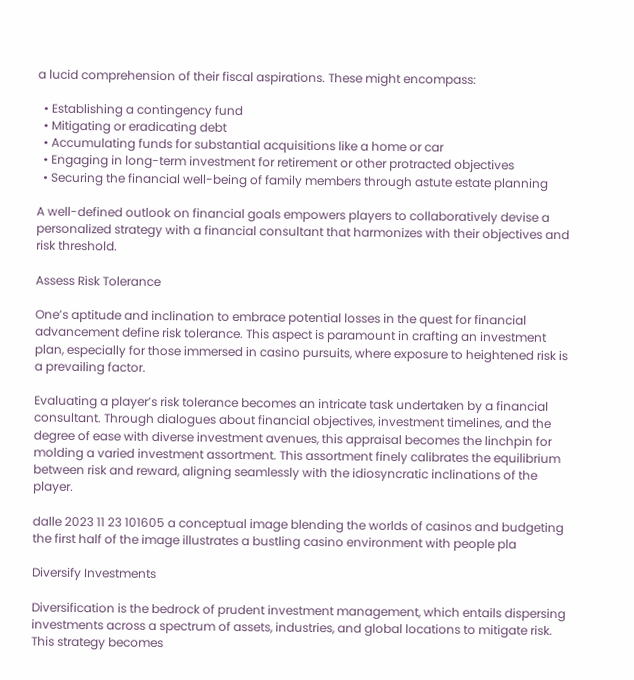a lucid comprehension of their fiscal aspirations. These might encompass:

  • Establishing a contingency fund
  • Mitigating or eradicating debt
  • Accumulating funds for substantial acquisitions like a home or car
  • Engaging in long-term investment for retirement or other protracted objectives
  • Securing the financial well-being of family members through astute estate planning

A well-defined outlook on financial goals empowers players to collaboratively devise a personalized strategy with a financial consultant that harmonizes with their objectives and risk threshold.

Assess Risk Tolerance

One’s aptitude and inclination to embrace potential losses in the quest for financial advancement define risk tolerance. This aspect is paramount in crafting an investment plan, especially for those immersed in casino pursuits, where exposure to heightened risk is a prevailing factor.

Evaluating a player’s risk tolerance becomes an intricate task undertaken by a financial consultant. Through dialogues about financial objectives, investment timelines, and the degree of ease with diverse investment avenues, this appraisal becomes the linchpin for molding a varied investment assortment. This assortment finely calibrates the equilibrium between risk and reward, aligning seamlessly with the idiosyncratic inclinations of the player.

dalle 2023 11 23 101605 a conceptual image blending the worlds of casinos and budgeting the first half of the image illustrates a bustling casino environment with people pla

Diversify Investments

Diversification is the bedrock of prudent investment management, which entails dispersing investments across a spectrum of assets, industries, and global locations to mitigate risk. This strategy becomes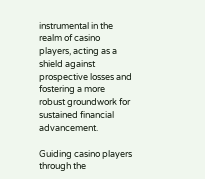instrumental in the realm of casino players, acting as a shield against prospective losses and fostering a more robust groundwork for sustained financial advancement.

Guiding casino players through the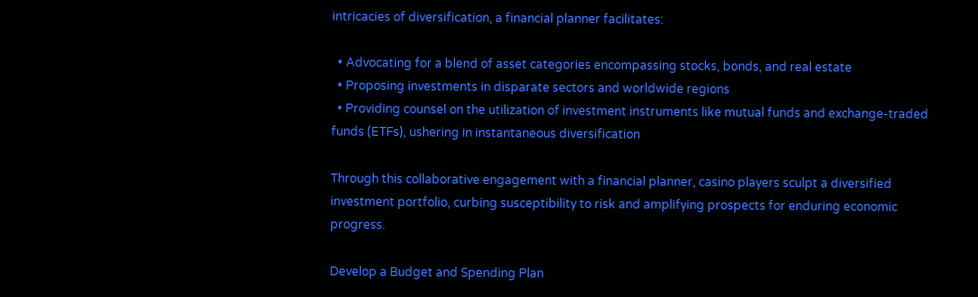intricacies of diversification, a financial planner facilitates:

  • Advocating for a blend of asset categories encompassing stocks, bonds, and real estate
  • Proposing investments in disparate sectors and worldwide regions
  • Providing counsel on the utilization of investment instruments like mutual funds and exchange-traded funds (ETFs), ushering in instantaneous diversification

Through this collaborative engagement with a financial planner, casino players sculpt a diversified investment portfolio, curbing susceptibility to risk and amplifying prospects for enduring economic progress.

Develop a Budget and Spending Plan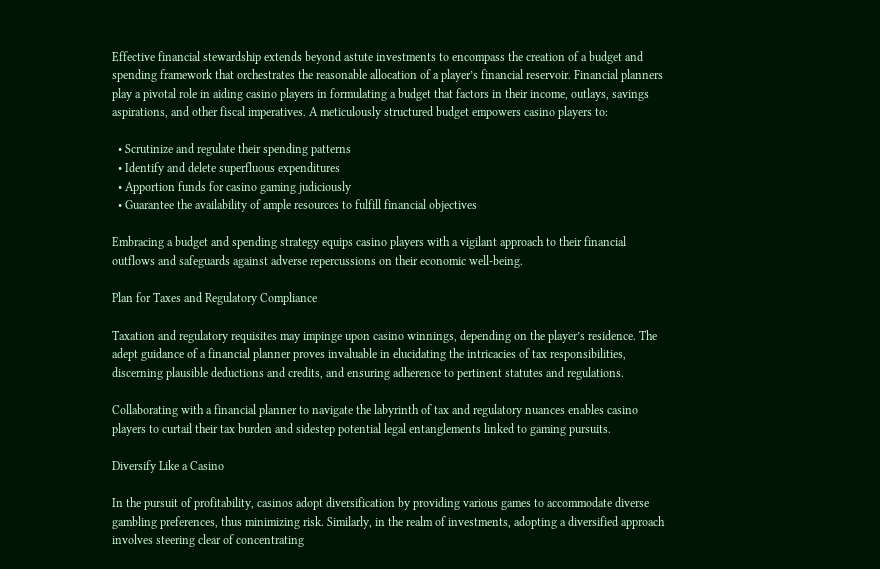Effective financial stewardship extends beyond astute investments to encompass the creation of a budget and spending framework that orchestrates the reasonable allocation of a player’s financial reservoir. Financial planners play a pivotal role in aiding casino players in formulating a budget that factors in their income, outlays, savings aspirations, and other fiscal imperatives. A meticulously structured budget empowers casino players to:

  • Scrutinize and regulate their spending patterns
  • Identify and delete superfluous expenditures
  • Apportion funds for casino gaming judiciously
  • Guarantee the availability of ample resources to fulfill financial objectives

Embracing a budget and spending strategy equips casino players with a vigilant approach to their financial outflows and safeguards against adverse repercussions on their economic well-being.

Plan for Taxes and Regulatory Compliance

Taxation and regulatory requisites may impinge upon casino winnings, depending on the player’s residence. The adept guidance of a financial planner proves invaluable in elucidating the intricacies of tax responsibilities, discerning plausible deductions and credits, and ensuring adherence to pertinent statutes and regulations.

Collaborating with a financial planner to navigate the labyrinth of tax and regulatory nuances enables casino players to curtail their tax burden and sidestep potential legal entanglements linked to gaming pursuits.

Diversify Like a Casino

In the pursuit of profitability, casinos adopt diversification by providing various games to accommodate diverse gambling preferences, thus minimizing risk. Similarly, in the realm of investments, adopting a diversified approach involves steering clear of concentrating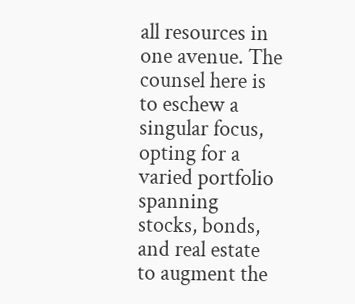all resources in one avenue. The counsel here is to eschew a singular focus, opting for a varied portfolio spanning stocks, bonds, and real estate to augment the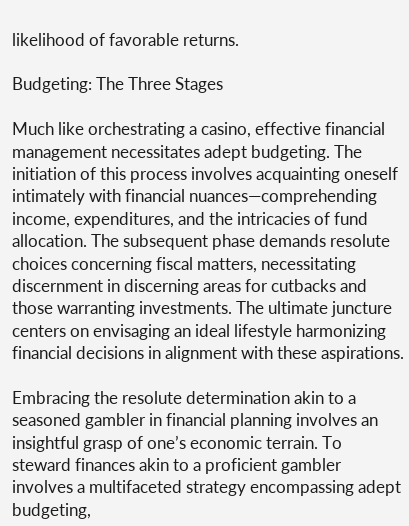likelihood of favorable returns.

Budgeting: The Three Stages

Much like orchestrating a casino, effective financial management necessitates adept budgeting. The initiation of this process involves acquainting oneself intimately with financial nuances—comprehending income, expenditures, and the intricacies of fund allocation. The subsequent phase demands resolute choices concerning fiscal matters, necessitating discernment in discerning areas for cutbacks and those warranting investments. The ultimate juncture centers on envisaging an ideal lifestyle harmonizing financial decisions in alignment with these aspirations.

Embracing the resolute determination akin to a seasoned gambler in financial planning involves an insightful grasp of one’s economic terrain. To steward finances akin to a proficient gambler involves a multifaceted strategy encompassing adept budgeting,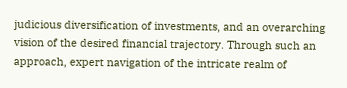judicious diversification of investments, and an overarching vision of the desired financial trajectory. Through such an approach, expert navigation of the intricate realm of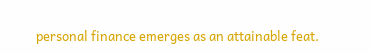personal finance emerges as an attainable feat.